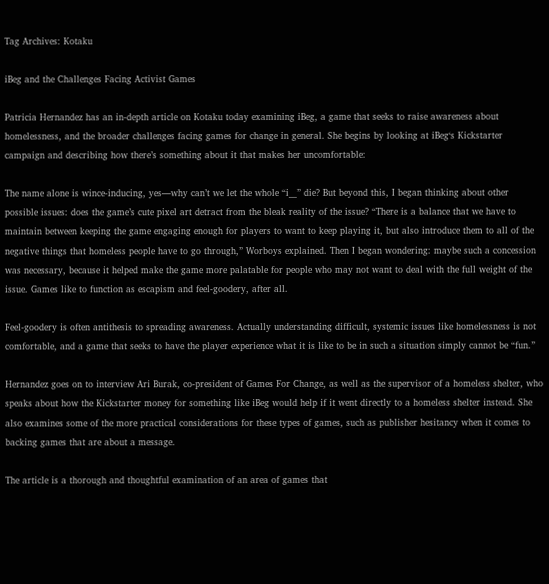Tag Archives: Kotaku

iBeg and the Challenges Facing Activist Games

Patricia Hernandez has an in-depth article on Kotaku today examining iBeg, a game that seeks to raise awareness about homelessness, and the broader challenges facing games for change in general. She begins by looking at iBeg‘s Kickstarter campaign and describing how there’s something about it that makes her uncomfortable:

The name alone is wince-inducing, yes—why can’t we let the whole “i__” die? But beyond this, I began thinking about other possible issues: does the game’s cute pixel art detract from the bleak reality of the issue? “There is a balance that we have to maintain between keeping the game engaging enough for players to want to keep playing it, but also introduce them to all of the negative things that homeless people have to go through,” Worboys explained. Then I began wondering: maybe such a concession was necessary, because it helped make the game more palatable for people who may not want to deal with the full weight of the issue. Games like to function as escapism and feel-goodery, after all.

Feel-goodery is often antithesis to spreading awareness. Actually understanding difficult, systemic issues like homelessness is not comfortable, and a game that seeks to have the player experience what it is like to be in such a situation simply cannot be “fun.”

Hernandez goes on to interview Ari Burak, co-president of Games For Change, as well as the supervisor of a homeless shelter, who speaks about how the Kickstarter money for something like iBeg would help if it went directly to a homeless shelter instead. She also examines some of the more practical considerations for these types of games, such as publisher hesitancy when it comes to backing games that are about a message.

The article is a thorough and thoughtful examination of an area of games that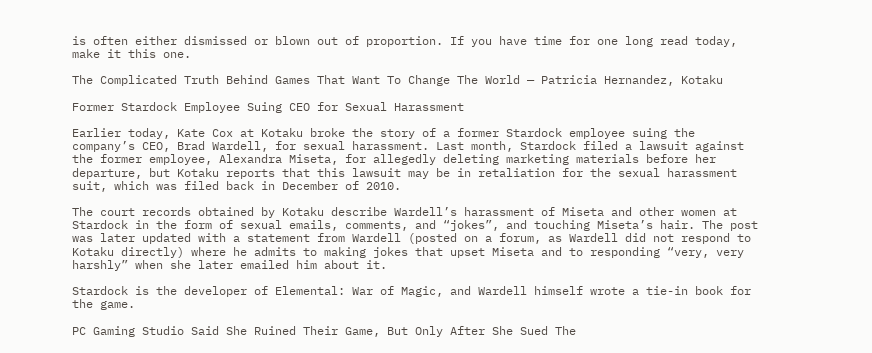is often either dismissed or blown out of proportion. If you have time for one long read today, make it this one.

The Complicated Truth Behind Games That Want To Change The World — Patricia Hernandez, Kotaku

Former Stardock Employee Suing CEO for Sexual Harassment

Earlier today, Kate Cox at Kotaku broke the story of a former Stardock employee suing the company’s CEO, Brad Wardell, for sexual harassment. Last month, Stardock filed a lawsuit against the former employee, Alexandra Miseta, for allegedly deleting marketing materials before her departure, but Kotaku reports that this lawsuit may be in retaliation for the sexual harassment suit, which was filed back in December of 2010.

The court records obtained by Kotaku describe Wardell’s harassment of Miseta and other women at Stardock in the form of sexual emails, comments, and “jokes”, and touching Miseta’s hair. The post was later updated with a statement from Wardell (posted on a forum, as Wardell did not respond to Kotaku directly) where he admits to making jokes that upset Miseta and to responding “very, very harshly” when she later emailed him about it.

Stardock is the developer of Elemental: War of Magic, and Wardell himself wrote a tie-in book for the game.

PC Gaming Studio Said She Ruined Their Game, But Only After She Sued The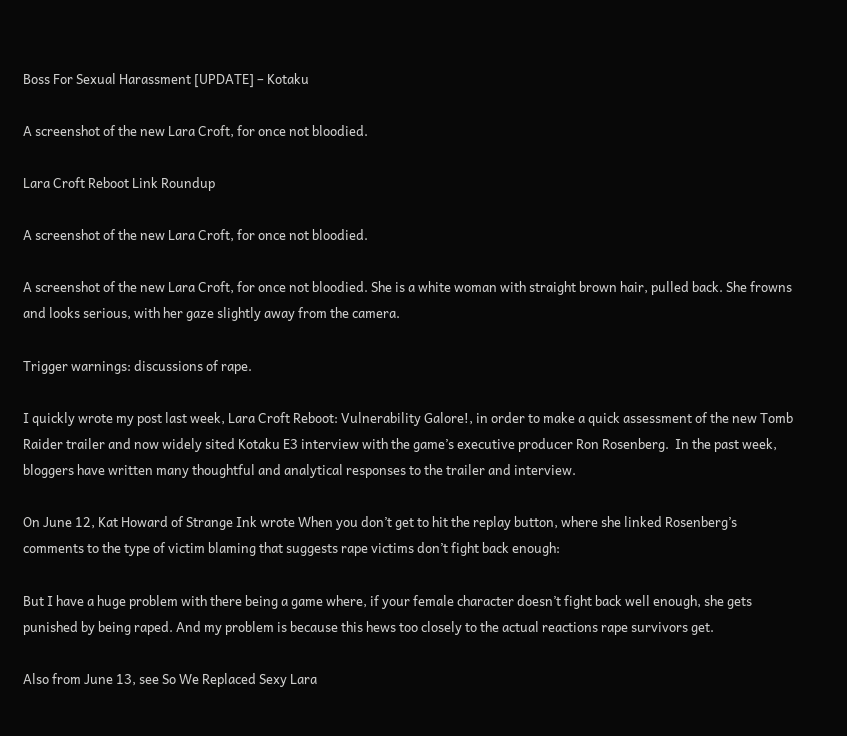Boss For Sexual Harassment [UPDATE] – Kotaku

A screenshot of the new Lara Croft, for once not bloodied.

Lara Croft Reboot Link Roundup

A screenshot of the new Lara Croft, for once not bloodied.

A screenshot of the new Lara Croft, for once not bloodied. She is a white woman with straight brown hair, pulled back. She frowns and looks serious, with her gaze slightly away from the camera.

Trigger warnings: discussions of rape.

I quickly wrote my post last week, Lara Croft Reboot: Vulnerability Galore!, in order to make a quick assessment of the new Tomb Raider trailer and now widely sited Kotaku E3 interview with the game’s executive producer Ron Rosenberg.  In the past week, bloggers have written many thoughtful and analytical responses to the trailer and interview.

On June 12, Kat Howard of Strange Ink wrote When you don’t get to hit the replay button, where she linked Rosenberg’s comments to the type of victim blaming that suggests rape victims don’t fight back enough:

But I have a huge problem with there being a game where, if your female character doesn’t fight back well enough, she gets punished by being raped. And my problem is because this hews too closely to the actual reactions rape survivors get.

Also from June 13, see So We Replaced Sexy Lara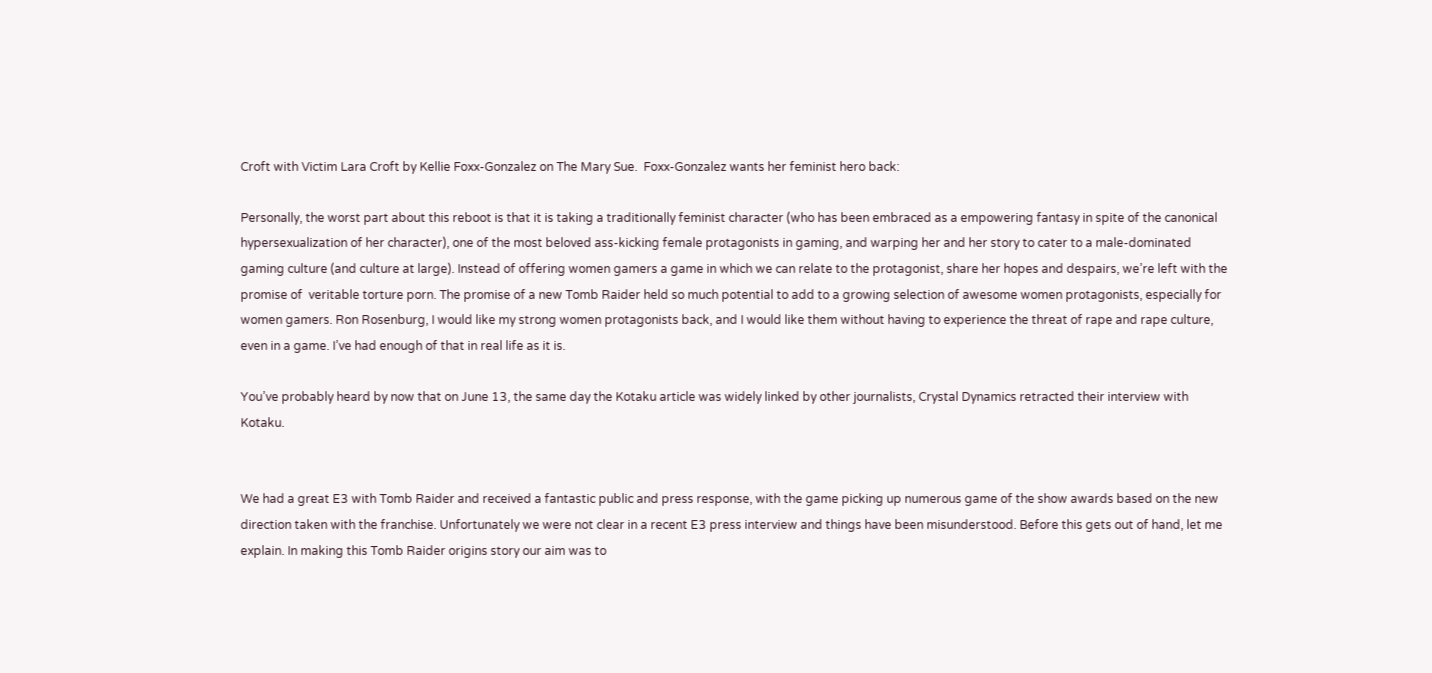Croft with Victim Lara Croft by Kellie Foxx-Gonzalez on The Mary Sue.  Foxx-Gonzalez wants her feminist hero back:

Personally, the worst part about this reboot is that it is taking a traditionally feminist character (who has been embraced as a empowering fantasy in spite of the canonical hypersexualization of her character), one of the most beloved ass-kicking female protagonists in gaming, and warping her and her story to cater to a male-dominated gaming culture (and culture at large). Instead of offering women gamers a game in which we can relate to the protagonist, share her hopes and despairs, we’re left with the promise of  veritable torture porn. The promise of a new Tomb Raider held so much potential to add to a growing selection of awesome women protagonists, especially for women gamers. Ron Rosenburg, I would like my strong women protagonists back, and I would like them without having to experience the threat of rape and rape culture, even in a game. I’ve had enough of that in real life as it is.

You’ve probably heard by now that on June 13, the same day the Kotaku article was widely linked by other journalists, Crystal Dynamics retracted their interview with Kotaku.


We had a great E3 with Tomb Raider and received a fantastic public and press response, with the game picking up numerous game of the show awards based on the new direction taken with the franchise. Unfortunately we were not clear in a recent E3 press interview and things have been misunderstood. Before this gets out of hand, let me explain. In making this Tomb Raider origins story our aim was to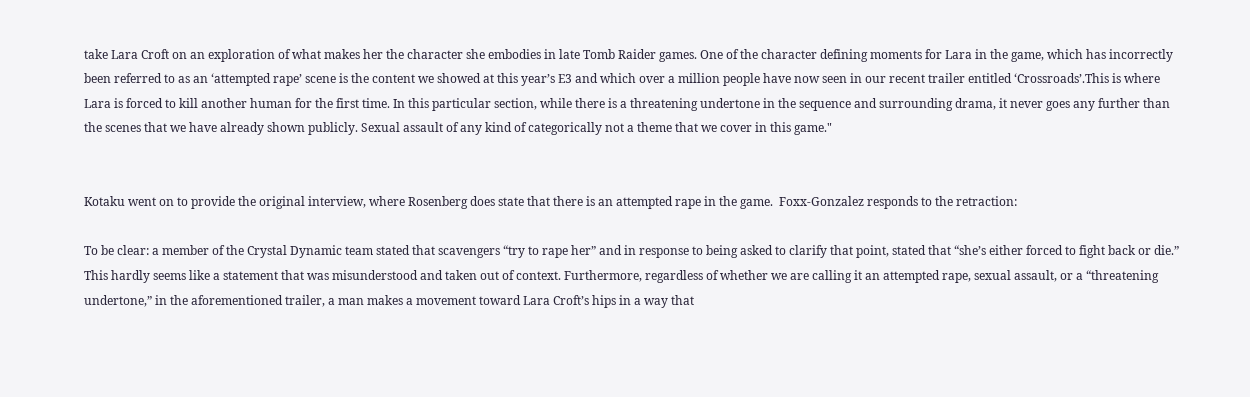take Lara Croft on an exploration of what makes her the character she embodies in late Tomb Raider games. One of the character defining moments for Lara in the game, which has incorrectly been referred to as an ‘attempted rape’ scene is the content we showed at this year’s E3 and which over a million people have now seen in our recent trailer entitled ‘Crossroads’.This is where Lara is forced to kill another human for the first time. In this particular section, while there is a threatening undertone in the sequence and surrounding drama, it never goes any further than the scenes that we have already shown publicly. Sexual assault of any kind of categorically not a theme that we cover in this game."


Kotaku went on to provide the original interview, where Rosenberg does state that there is an attempted rape in the game.  Foxx-Gonzalez responds to the retraction:

To be clear: a member of the Crystal Dynamic team stated that scavengers “try to rape her” and in response to being asked to clarify that point, stated that “she’s either forced to fight back or die.” This hardly seems like a statement that was misunderstood and taken out of context. Furthermore, regardless of whether we are calling it an attempted rape, sexual assault, or a “threatening undertone,” in the aforementioned trailer, a man makes a movement toward Lara Croft’s hips in a way that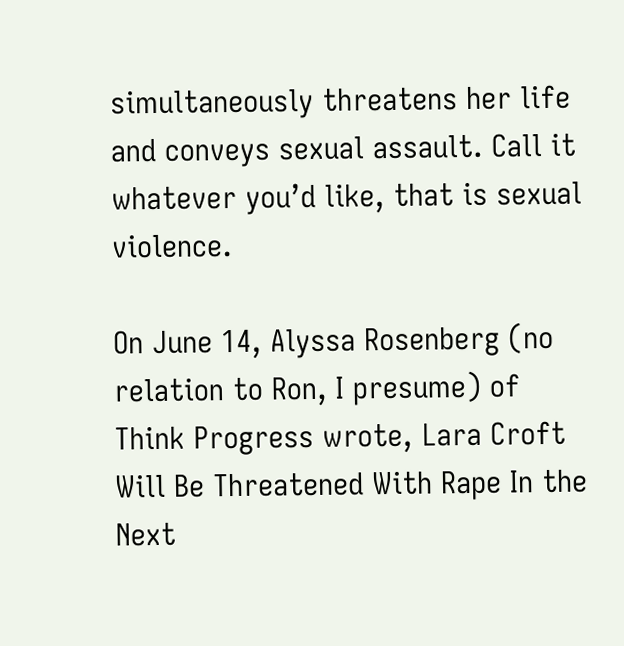simultaneously threatens her life and conveys sexual assault. Call it whatever you’d like, that is sexual violence.

On June 14, Alyssa Rosenberg (no relation to Ron, I presume) of Think Progress wrote, Lara Croft Will Be Threatened With Rape In the Next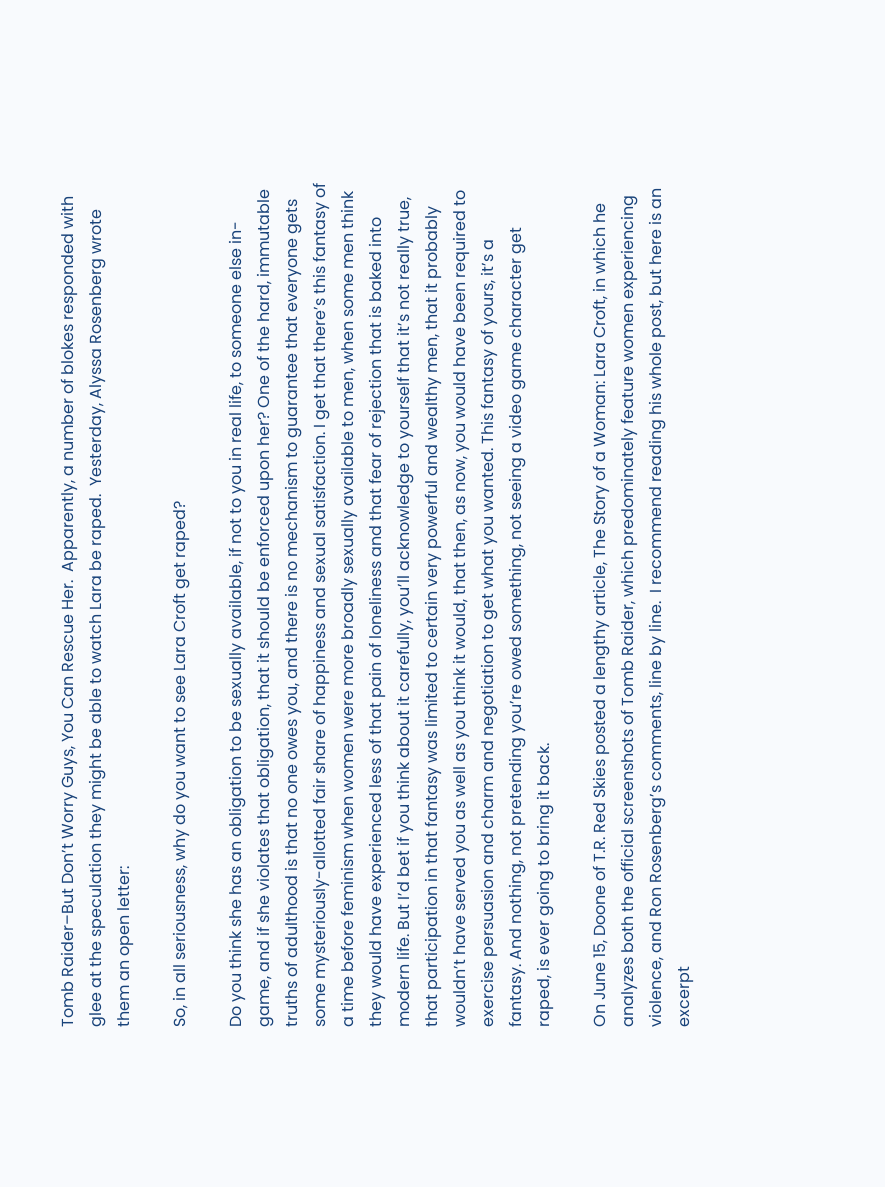Tomb Raider–But Don’t Worry Guys, You Can Rescue Her.  Apparently, a number of blokes responded with glee at the speculation they might be able to watch Lara be raped.  Yesterday, Alyssa Rosenberg wrote them an open letter:

So, in all seriousness, why do you want to see Lara Croft get raped?

Do you think she has an obligation to be sexually available, if not to you in real life, to someone else in-game, and if she violates that obligation, that it should be enforced upon her? One of the hard, immutable truths of adulthood is that no one owes you, and there is no mechanism to guarantee that everyone gets some mysteriously-allotted fair share of happiness and sexual satisfaction. I get that there’s this fantasy of a time before feminism when women were more broadly sexually available to men, when some men think they would have experienced less of that pain of loneliness and that fear of rejection that is baked into modern life. But I’d bet if you think about it carefully, you’ll acknowledge to yourself that it’s not really true, that participation in that fantasy was limited to certain very powerful and wealthy men, that it probably wouldn’t have served you as well as you think it would, that then, as now, you would have been required to exercise persuasion and charm and negotiation to get what you wanted. This fantasy of yours, it’s a fantasy. And nothing, not pretending you’re owed something, not seeing a video game character get raped, is ever going to bring it back.

On June 15, Doone of T.R. Red Skies posted a lengthy article, The Story of a Woman: Lara Croft, in which he analyzes both the official screenshots of Tomb Raider, which predominately feature women experiencing violence, and Ron Rosenberg’s comments, line by line.  I recommend reading his whole post, but here is an excerpt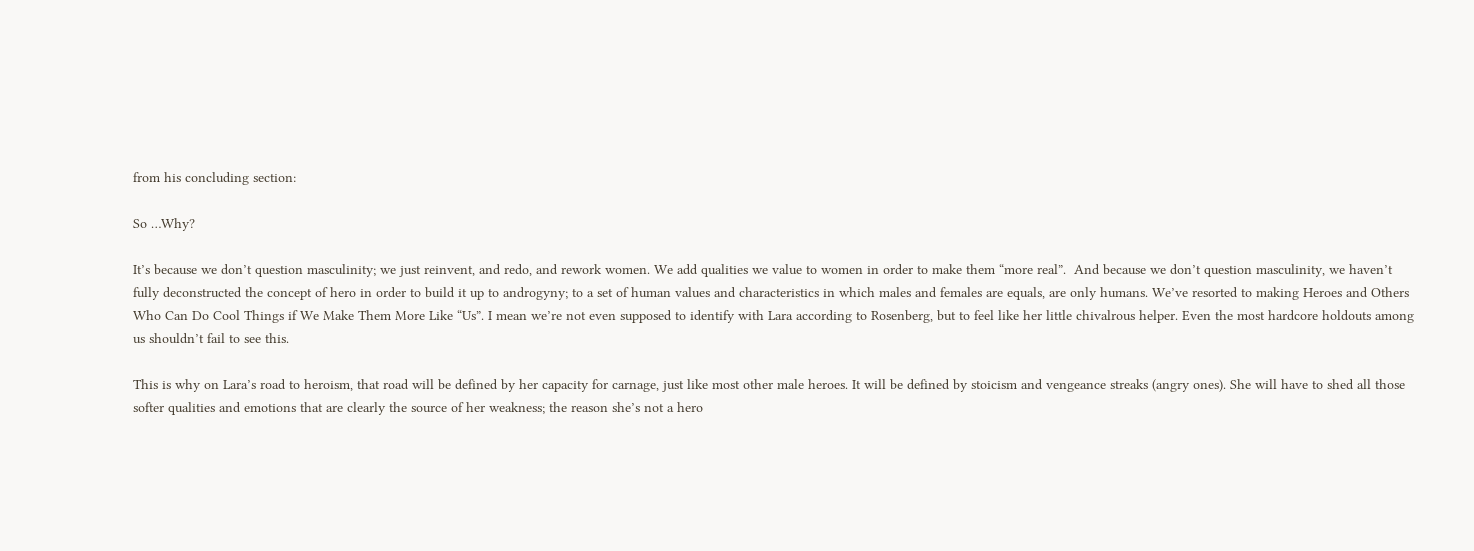from his concluding section:

So …Why?

It’s because we don’t question masculinity; we just reinvent, and redo, and rework women. We add qualities we value to women in order to make them “more real”.  And because we don’t question masculinity, we haven’t fully deconstructed the concept of hero in order to build it up to androgyny; to a set of human values and characteristics in which males and females are equals, are only humans. We’ve resorted to making Heroes and Others Who Can Do Cool Things if We Make Them More Like “Us”. I mean we’re not even supposed to identify with Lara according to Rosenberg, but to feel like her little chivalrous helper. Even the most hardcore holdouts among us shouldn’t fail to see this.

This is why on Lara’s road to heroism, that road will be defined by her capacity for carnage, just like most other male heroes. It will be defined by stoicism and vengeance streaks (angry ones). She will have to shed all those softer qualities and emotions that are clearly the source of her weakness; the reason she’s not a hero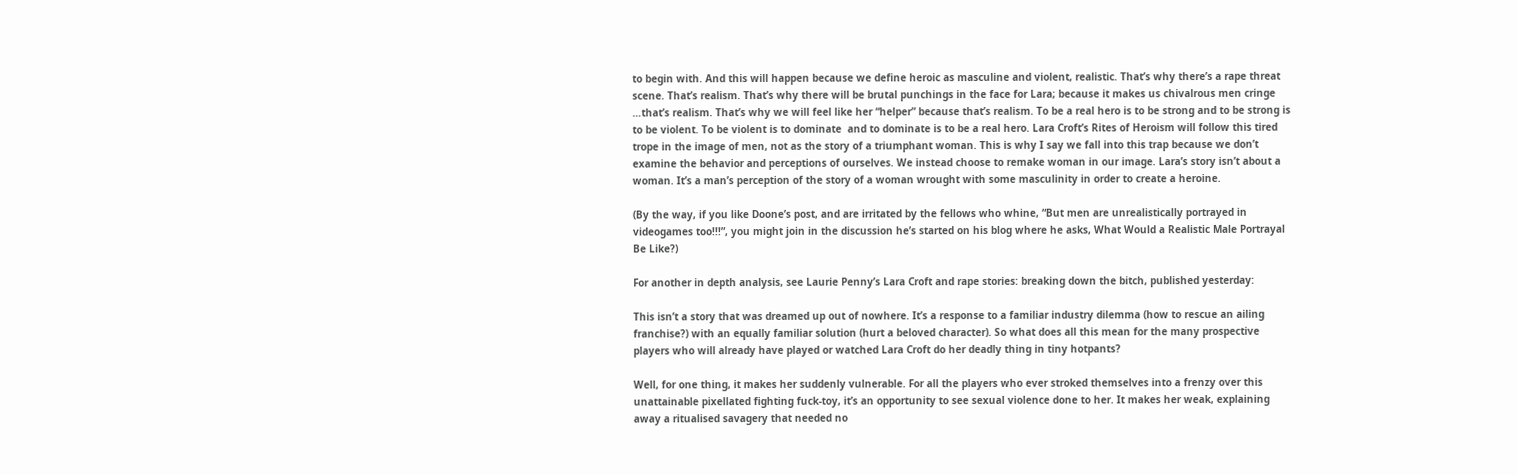to begin with. And this will happen because we define heroic as masculine and violent, realistic. That’s why there’s a rape threat scene. That’s realism. That’s why there will be brutal punchings in the face for Lara; because it makes us chivalrous men cringe …that’s realism. That’s why we will feel like her “helper” because that’s realism. To be a real hero is to be strong and to be strong is to be violent. To be violent is to dominate  and to dominate is to be a real hero. Lara Croft’s Rites of Heroism will follow this tired trope in the image of men, not as the story of a triumphant woman. This is why I say we fall into this trap because we don’t examine the behavior and perceptions of ourselves. We instead choose to remake woman in our image. Lara’s story isn’t about a woman. It’s a man’s perception of the story of a woman wrought with some masculinity in order to create a heroine.

(By the way, if you like Doone’s post, and are irritated by the fellows who whine, “But men are unrealistically portrayed in videogames too!!!”, you might join in the discussion he’s started on his blog where he asks, What Would a Realistic Male Portrayal Be Like?)

For another in depth analysis, see Laurie Penny’s Lara Croft and rape stories: breaking down the bitch, published yesterday:

This isn’t a story that was dreamed up out of nowhere. It’s a response to a familiar industry dilemma (how to rescue an ailing franchise?) with an equally familiar solution (hurt a beloved character). So what does all this mean for the many prospective players who will already have played or watched Lara Croft do her deadly thing in tiny hotpants?

Well, for one thing, it makes her suddenly vulnerable. For all the players who ever stroked themselves into a frenzy over this unattainable pixellated fighting fuck-toy, it’s an opportunity to see sexual violence done to her. It makes her weak, explaining away a ritualised savagery that needed no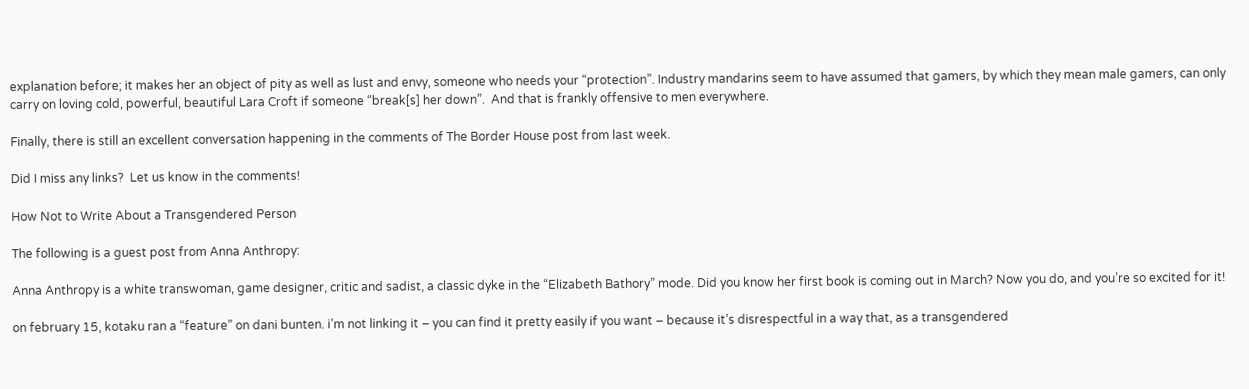explanation before; it makes her an object of pity as well as lust and envy, someone who needs your “protection”. Industry mandarins seem to have assumed that gamers, by which they mean male gamers, can only carry on loving cold, powerful, beautiful Lara Croft if someone “break[s] her down”.  And that is frankly offensive to men everywhere.

Finally, there is still an excellent conversation happening in the comments of The Border House post from last week.

Did I miss any links?  Let us know in the comments!

How Not to Write About a Transgendered Person

The following is a guest post from Anna Anthropy:

Anna Anthropy is a white transwoman, game designer, critic and sadist, a classic dyke in the “Elizabeth Bathory” mode. Did you know her first book is coming out in March? Now you do, and you’re so excited for it!

on february 15, kotaku ran a “feature” on dani bunten. i’m not linking it – you can find it pretty easily if you want – because it’s disrespectful in a way that, as a transgendered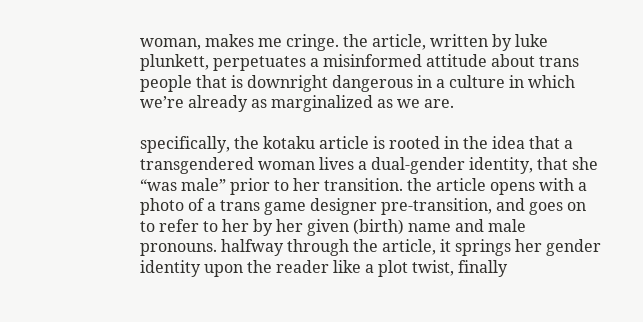woman, makes me cringe. the article, written by luke plunkett, perpetuates a misinformed attitude about trans people that is downright dangerous in a culture in which we’re already as marginalized as we are.

specifically, the kotaku article is rooted in the idea that a transgendered woman lives a dual-gender identity, that she “was male” prior to her transition. the article opens with a photo of a trans game designer pre-transition, and goes on to refer to her by her given (birth) name and male pronouns. halfway through the article, it springs her gender identity upon the reader like a plot twist, finally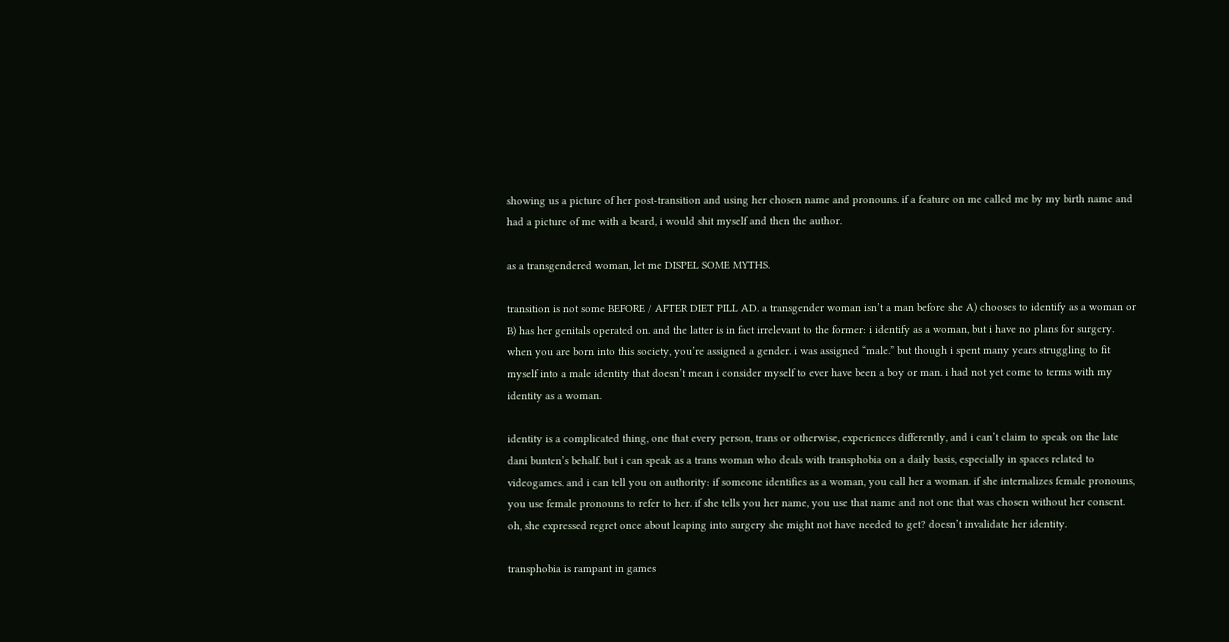showing us a picture of her post-transition and using her chosen name and pronouns. if a feature on me called me by my birth name and had a picture of me with a beard, i would shit myself and then the author.

as a transgendered woman, let me DISPEL SOME MYTHS.

transition is not some BEFORE / AFTER DIET PILL AD. a transgender woman isn’t a man before she A) chooses to identify as a woman or B) has her genitals operated on. and the latter is in fact irrelevant to the former: i identify as a woman, but i have no plans for surgery. when you are born into this society, you’re assigned a gender. i was assigned “male.” but though i spent many years struggling to fit myself into a male identity that doesn’t mean i consider myself to ever have been a boy or man. i had not yet come to terms with my identity as a woman.

identity is a complicated thing, one that every person, trans or otherwise, experiences differently, and i can’t claim to speak on the late dani bunten’s behalf. but i can speak as a trans woman who deals with transphobia on a daily basis, especially in spaces related to videogames. and i can tell you on authority: if someone identifies as a woman, you call her a woman. if she internalizes female pronouns, you use female pronouns to refer to her. if she tells you her name, you use that name and not one that was chosen without her consent. oh, she expressed regret once about leaping into surgery she might not have needed to get? doesn’t invalidate her identity.

transphobia is rampant in games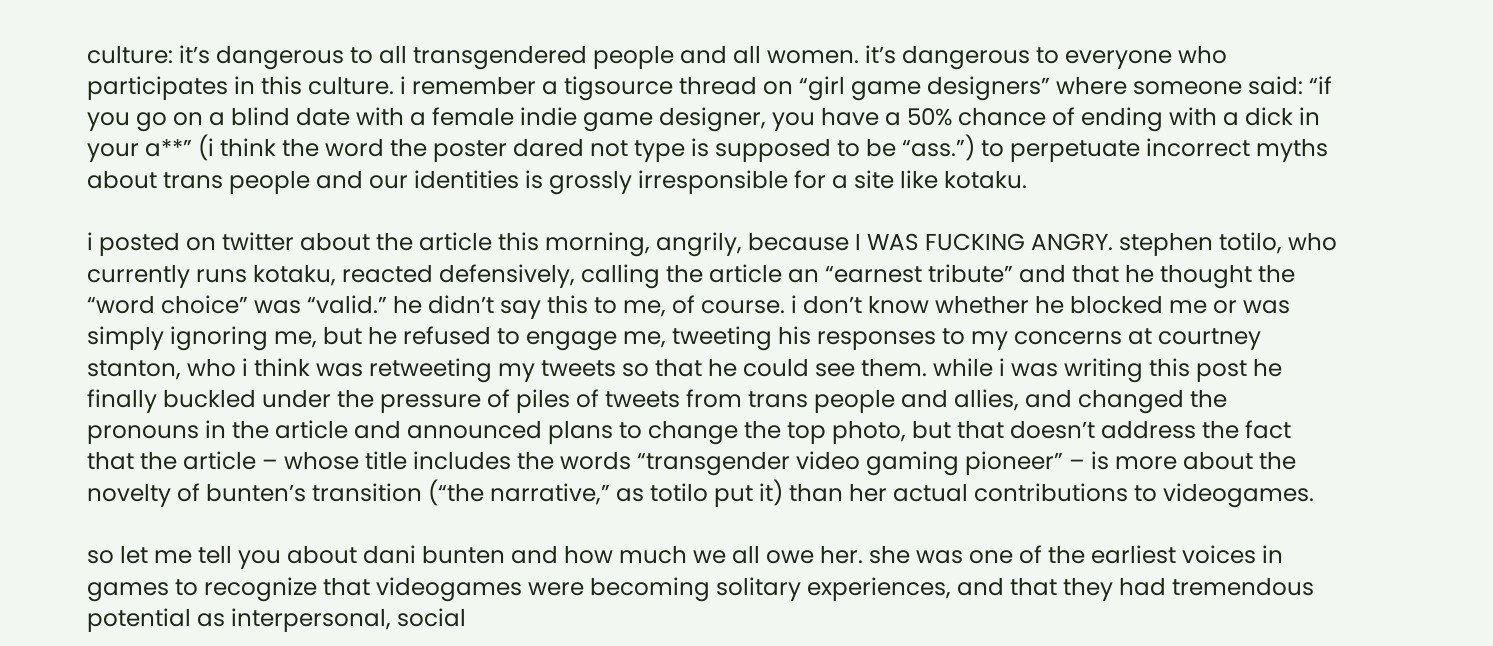culture: it’s dangerous to all transgendered people and all women. it’s dangerous to everyone who participates in this culture. i remember a tigsource thread on “girl game designers” where someone said: “if you go on a blind date with a female indie game designer, you have a 50% chance of ending with a dick in your a**” (i think the word the poster dared not type is supposed to be “ass.”) to perpetuate incorrect myths about trans people and our identities is grossly irresponsible for a site like kotaku.

i posted on twitter about the article this morning, angrily, because I WAS FUCKING ANGRY. stephen totilo, who currently runs kotaku, reacted defensively, calling the article an “earnest tribute” and that he thought the “word choice” was “valid.” he didn’t say this to me, of course. i don’t know whether he blocked me or was simply ignoring me, but he refused to engage me, tweeting his responses to my concerns at courtney stanton, who i think was retweeting my tweets so that he could see them. while i was writing this post he finally buckled under the pressure of piles of tweets from trans people and allies, and changed the pronouns in the article and announced plans to change the top photo, but that doesn’t address the fact that the article – whose title includes the words “transgender video gaming pioneer” – is more about the novelty of bunten’s transition (“the narrative,” as totilo put it) than her actual contributions to videogames.

so let me tell you about dani bunten and how much we all owe her. she was one of the earliest voices in games to recognize that videogames were becoming solitary experiences, and that they had tremendous potential as interpersonal, social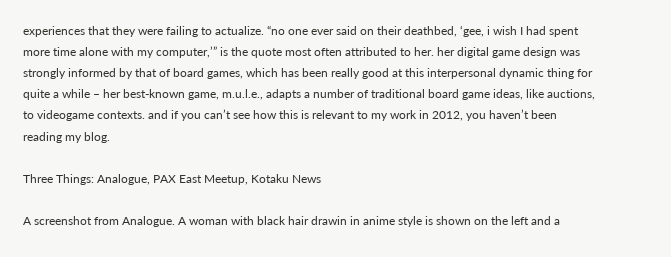experiences that they were failing to actualize. “no one ever said on their deathbed, ‘gee, i wish I had spent more time alone with my computer,’” is the quote most often attributed to her. her digital game design was strongly informed by that of board games, which has been really good at this interpersonal dynamic thing for quite a while – her best-known game, m.u.l.e., adapts a number of traditional board game ideas, like auctions, to videogame contexts. and if you can’t see how this is relevant to my work in 2012, you haven’t been reading my blog.

Three Things: Analogue, PAX East Meetup, Kotaku News

A screenshot from Analogue. A woman with black hair drawin in anime style is shown on the left and a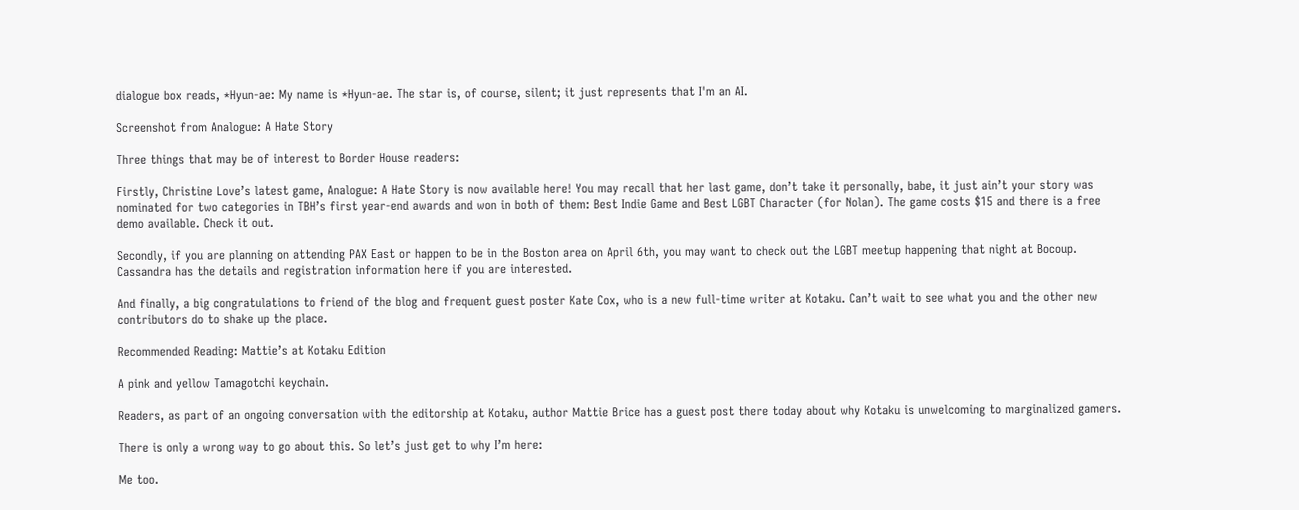dialogue box reads, *Hyun-ae: My name is *Hyun-ae. The star is, of course, silent; it just represents that I'm an AI.

Screenshot from Analogue: A Hate Story

Three things that may be of interest to Border House readers:

Firstly, Christine Love’s latest game, Analogue: A Hate Story is now available here! You may recall that her last game, don’t take it personally, babe, it just ain’t your story was nominated for two categories in TBH’s first year-end awards and won in both of them: Best Indie Game and Best LGBT Character (for Nolan). The game costs $15 and there is a free demo available. Check it out.

Secondly, if you are planning on attending PAX East or happen to be in the Boston area on April 6th, you may want to check out the LGBT meetup happening that night at Bocoup. Cassandra has the details and registration information here if you are interested.

And finally, a big congratulations to friend of the blog and frequent guest poster Kate Cox, who is a new full-time writer at Kotaku. Can’t wait to see what you and the other new contributors do to shake up the place.

Recommended Reading: Mattie’s at Kotaku Edition

A pink and yellow Tamagotchi keychain.

Readers, as part of an ongoing conversation with the editorship at Kotaku, author Mattie Brice has a guest post there today about why Kotaku is unwelcoming to marginalized gamers.

There is only a wrong way to go about this. So let’s just get to why I’m here:

Me too.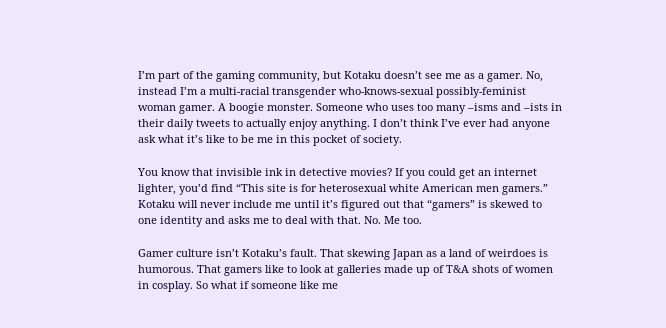I’m part of the gaming community, but Kotaku doesn’t see me as a gamer. No, instead I’m a multi-racial transgender who-knows-sexual possibly-feminist woman gamer. A boogie monster. Someone who uses too many –isms and –ists in their daily tweets to actually enjoy anything. I don’t think I’ve ever had anyone ask what it’s like to be me in this pocket of society.

You know that invisible ink in detective movies? If you could get an internet lighter, you’d find “This site is for heterosexual white American men gamers.” Kotaku will never include me until it’s figured out that “gamers” is skewed to one identity and asks me to deal with that. No. Me too.

Gamer culture isn’t Kotaku’s fault. That skewing Japan as a land of weirdoes is humorous. That gamers like to look at galleries made up of T&A shots of women in cosplay. So what if someone like me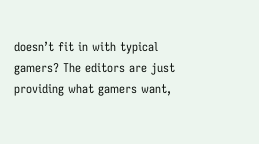doesn’t fit in with typical gamers? The editors are just providing what gamers want,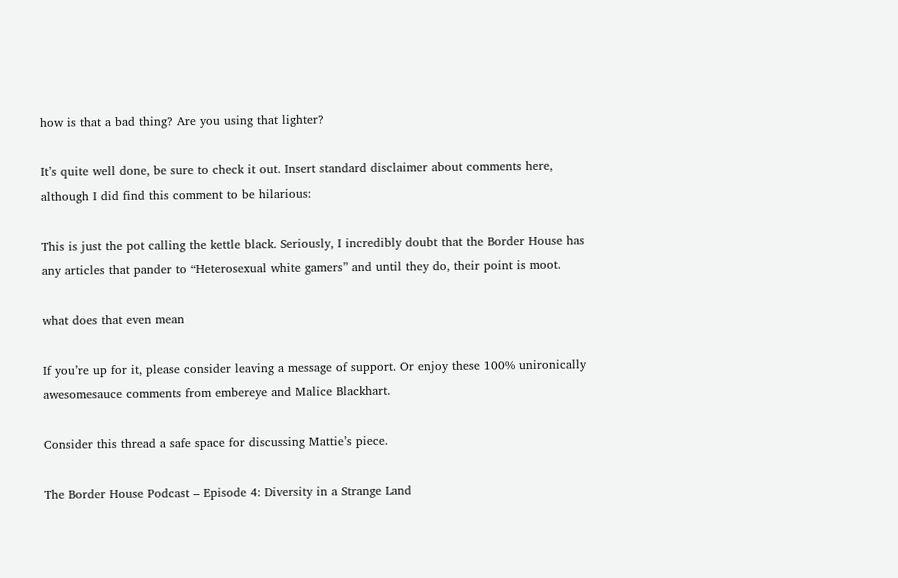how is that a bad thing? Are you using that lighter?

It’s quite well done, be sure to check it out. Insert standard disclaimer about comments here, although I did find this comment to be hilarious:

This is just the pot calling the kettle black. Seriously, I incredibly doubt that the Border House has any articles that pander to “Heterosexual white gamers” and until they do, their point is moot.

what does that even mean

If you’re up for it, please consider leaving a message of support. Or enjoy these 100% unironically awesomesauce comments from embereye and Malice Blackhart.

Consider this thread a safe space for discussing Mattie’s piece.

The Border House Podcast – Episode 4: Diversity in a Strange Land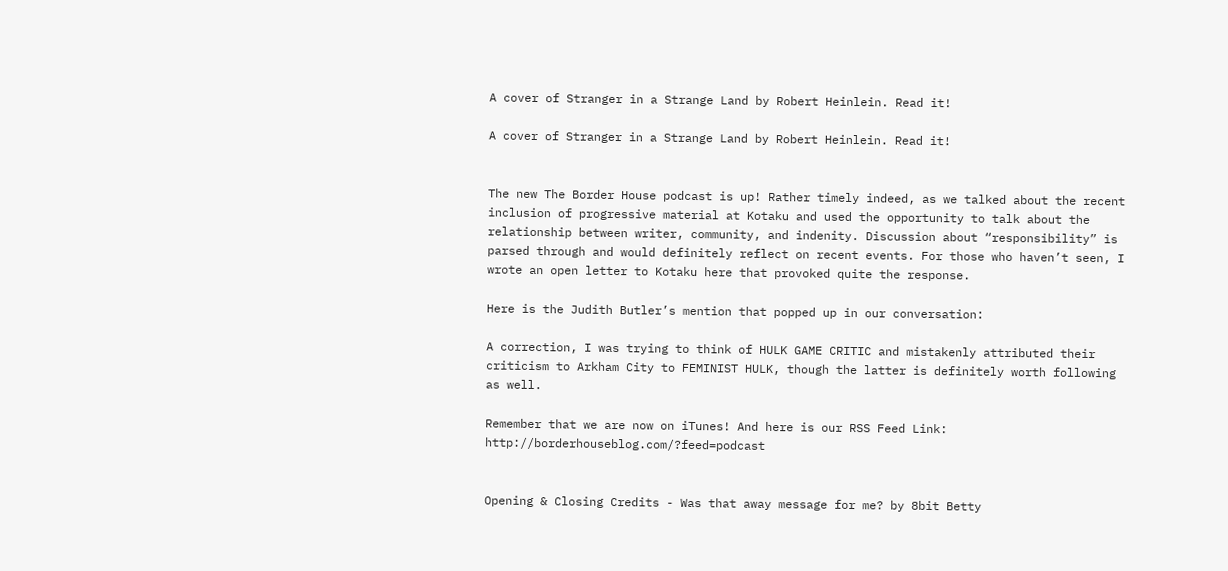A cover of Stranger in a Strange Land by Robert Heinlein. Read it!

A cover of Stranger in a Strange Land by Robert Heinlein. Read it!


The new The Border House podcast is up! Rather timely indeed, as we talked about the recent inclusion of progressive material at Kotaku and used the opportunity to talk about the relationship between writer, community, and indenity. Discussion about “responsibility” is parsed through and would definitely reflect on recent events. For those who haven’t seen, I wrote an open letter to Kotaku here that provoked quite the response.

Here is the Judith Butler’s mention that popped up in our conversation:

A correction, I was trying to think of HULK GAME CRITIC and mistakenly attributed their criticism to Arkham City to FEMINIST HULK, though the latter is definitely worth following as well.

Remember that we are now on iTunes! And here is our RSS Feed Link: http://borderhouseblog.com/?feed=podcast


Opening & Closing Credits - Was that away message for me? by 8bit Betty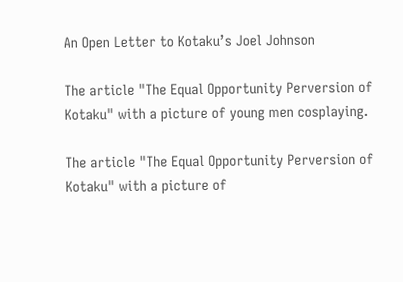An Open Letter to Kotaku’s Joel Johnson

The article "The Equal Opportunity Perversion of Kotaku" with a picture of young men cosplaying.

The article "The Equal Opportunity Perversion of Kotaku" with a picture of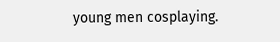young men cosplaying.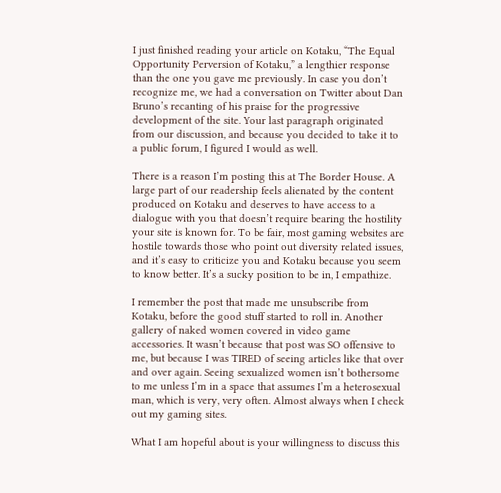I just finished reading your article on Kotaku, “The Equal Opportunity Perversion of Kotaku,” a lengthier response than the one you gave me previously. In case you don’t recognize me, we had a conversation on Twitter about Dan Bruno’s recanting of his praise for the progressive development of the site. Your last paragraph originated from our discussion, and because you decided to take it to a public forum, I figured I would as well.

There is a reason I’m posting this at The Border House. A large part of our readership feels alienated by the content produced on Kotaku and deserves to have access to a dialogue with you that doesn’t require bearing the hostility your site is known for. To be fair, most gaming websites are hostile towards those who point out diversity related issues, and it’s easy to criticize you and Kotaku because you seem to know better. It’s a sucky position to be in, I empathize.

I remember the post that made me unsubscribe from Kotaku, before the good stuff started to roll in. Another gallery of naked women covered in video game accessories. It wasn’t because that post was SO offensive to me, but because I was TIRED of seeing articles like that over and over again. Seeing sexualized women isn’t bothersome to me unless I’m in a space that assumes I’m a heterosexual man, which is very, very often. Almost always when I check out my gaming sites.

What I am hopeful about is your willingness to discuss this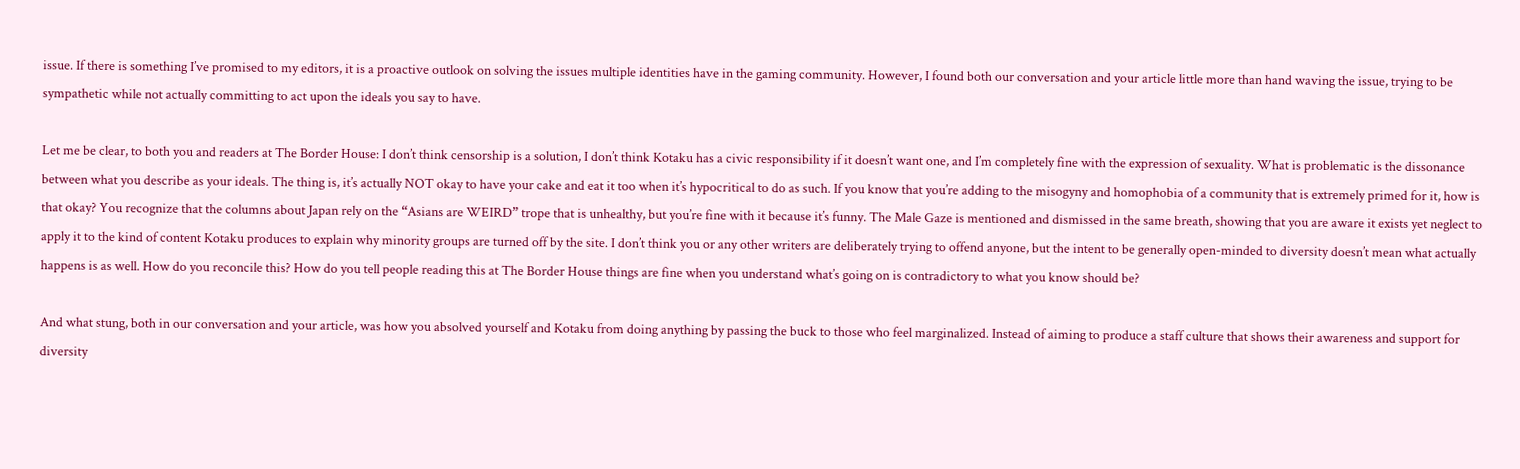issue. If there is something I’ve promised to my editors, it is a proactive outlook on solving the issues multiple identities have in the gaming community. However, I found both our conversation and your article little more than hand waving the issue, trying to be sympathetic while not actually committing to act upon the ideals you say to have.

Let me be clear, to both you and readers at The Border House: I don’t think censorship is a solution, I don’t think Kotaku has a civic responsibility if it doesn’t want one, and I’m completely fine with the expression of sexuality. What is problematic is the dissonance between what you describe as your ideals. The thing is, it’s actually NOT okay to have your cake and eat it too when it’s hypocritical to do as such. If you know that you’re adding to the misogyny and homophobia of a community that is extremely primed for it, how is that okay? You recognize that the columns about Japan rely on the “Asians are WEIRD” trope that is unhealthy, but you’re fine with it because it’s funny. The Male Gaze is mentioned and dismissed in the same breath, showing that you are aware it exists yet neglect to apply it to the kind of content Kotaku produces to explain why minority groups are turned off by the site. I don’t think you or any other writers are deliberately trying to offend anyone, but the intent to be generally open-minded to diversity doesn’t mean what actually happens is as well. How do you reconcile this? How do you tell people reading this at The Border House things are fine when you understand what’s going on is contradictory to what you know should be?

And what stung, both in our conversation and your article, was how you absolved yourself and Kotaku from doing anything by passing the buck to those who feel marginalized. Instead of aiming to produce a staff culture that shows their awareness and support for diversity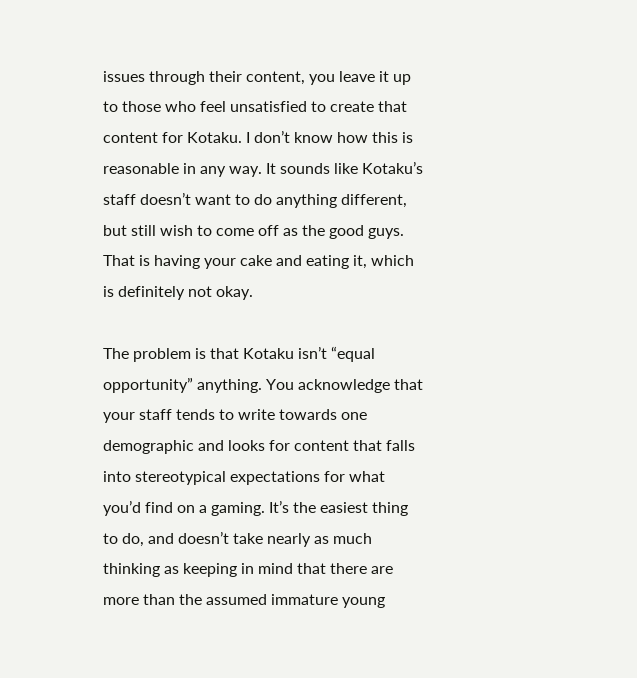issues through their content, you leave it up to those who feel unsatisfied to create that content for Kotaku. I don’t know how this is reasonable in any way. It sounds like Kotaku’s staff doesn’t want to do anything different, but still wish to come off as the good guys. That is having your cake and eating it, which is definitely not okay.

The problem is that Kotaku isn’t “equal opportunity” anything. You acknowledge that your staff tends to write towards one demographic and looks for content that falls into stereotypical expectations for what you’d find on a gaming. It’s the easiest thing to do, and doesn’t take nearly as much thinking as keeping in mind that there are more than the assumed immature young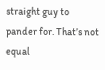straight guy to pander for. That’s not equal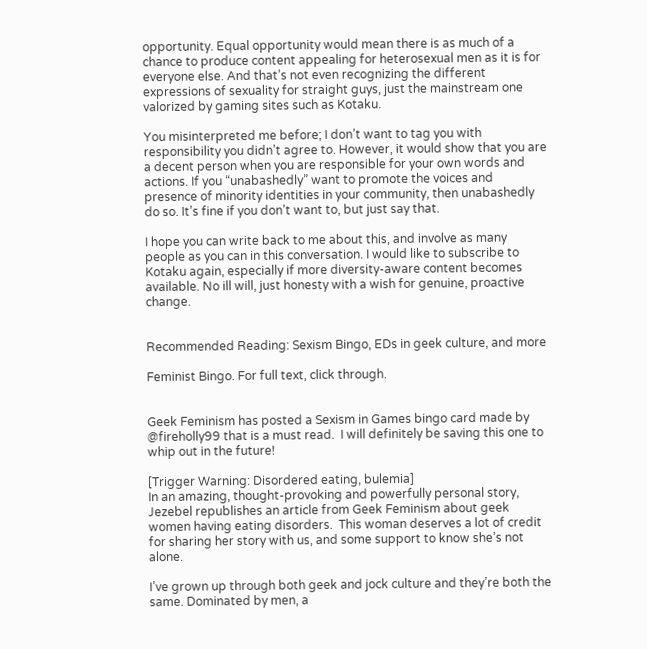opportunity. Equal opportunity would mean there is as much of a chance to produce content appealing for heterosexual men as it is for everyone else. And that’s not even recognizing the different expressions of sexuality for straight guys, just the mainstream one valorized by gaming sites such as Kotaku.

You misinterpreted me before; I don’t want to tag you with responsibility you didn’t agree to. However, it would show that you are a decent person when you are responsible for your own words and actions. If you “unabashedly” want to promote the voices and presence of minority identities in your community, then unabashedly do so. It’s fine if you don’t want to, but just say that.

I hope you can write back to me about this, and involve as many people as you can in this conversation. I would like to subscribe to Kotaku again, especially if more diversity-aware content becomes available. No ill will, just honesty with a wish for genuine, proactive change.


Recommended Reading: Sexism Bingo, EDs in geek culture, and more

Feminist Bingo. For full text, click through.


Geek Feminism has posted a Sexism in Games bingo card made by @fireholly99 that is a must read.  I will definitely be saving this one to whip out in the future!

[Trigger Warning: Disordered eating, bulemia]
In an amazing, thought-provoking and powerfully personal story, Jezebel republishes an article from Geek Feminism about geek women having eating disorders.  This woman deserves a lot of credit for sharing her story with us, and some support to know she’s not alone.

I’ve grown up through both geek and jock culture and they’re both the same. Dominated by men, a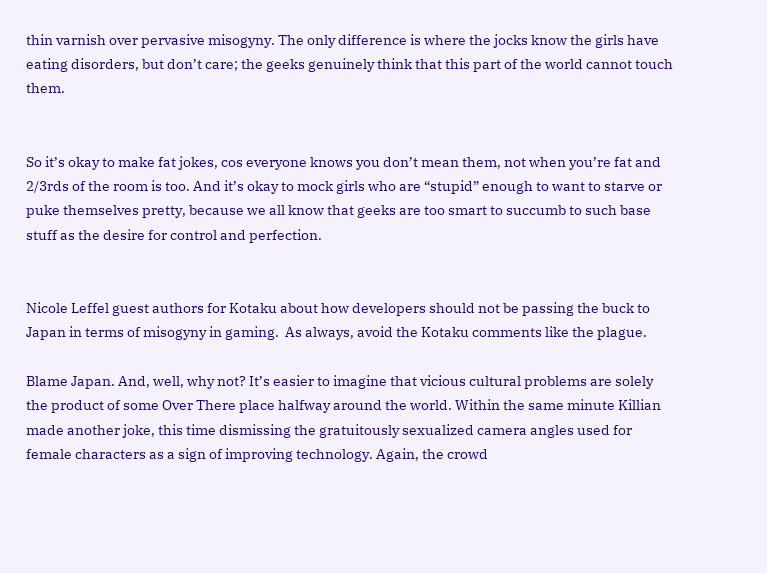thin varnish over pervasive misogyny. The only difference is where the jocks know the girls have eating disorders, but don’t care; the geeks genuinely think that this part of the world cannot touch them.


So it’s okay to make fat jokes, cos everyone knows you don’t mean them, not when you’re fat and 2/3rds of the room is too. And it’s okay to mock girls who are “stupid” enough to want to starve or puke themselves pretty, because we all know that geeks are too smart to succumb to such base stuff as the desire for control and perfection.


Nicole Leffel guest authors for Kotaku about how developers should not be passing the buck to Japan in terms of misogyny in gaming.  As always, avoid the Kotaku comments like the plague.

Blame Japan. And, well, why not? It’s easier to imagine that vicious cultural problems are solely the product of some Over There place halfway around the world. Within the same minute Killian made another joke, this time dismissing the gratuitously sexualized camera angles used for female characters as a sign of improving technology. Again, the crowd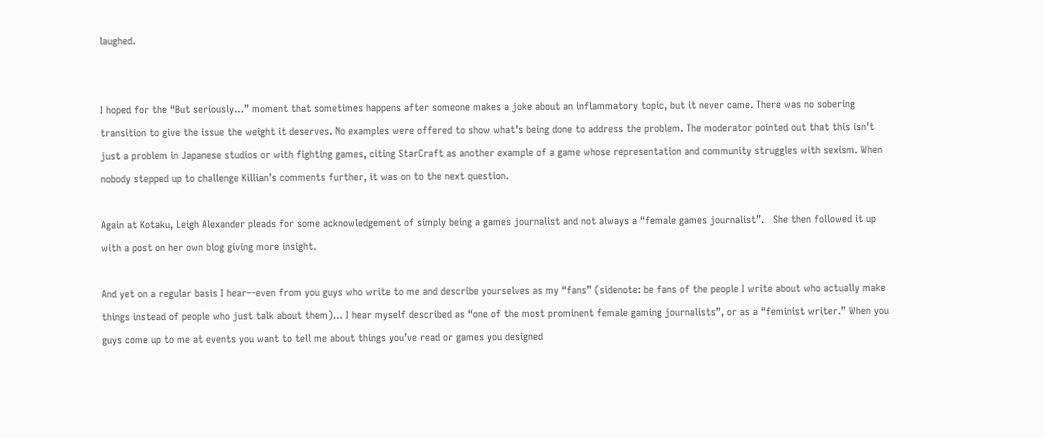laughed.


I hoped for the “But seriously…” moment that sometimes happens after someone makes a joke about an inflammatory topic, but it never came. There was no sobering transition to give the issue the weight it deserves. No examples were offered to show what’s being done to address the problem. The moderator pointed out that this isn’t just a problem in Japanese studios or with fighting games, citing StarCraft as another example of a game whose representation and community struggles with sexism. When nobody stepped up to challenge Killian’s comments further, it was on to the next question.

Again at Kotaku, Leigh Alexander pleads for some acknowledgement of simply being a games journalist and not always a “female games journalist”.   She then followed it up with a post on her own blog giving more insight.

And yet on a regular basis I hear–-even from you guys who write to me and describe yourselves as my “fans” (sidenote: be fans of the people I write about who actually make things instead of people who just talk about them)… I hear myself described as “one of the most prominent female gaming journalists”, or as a “feminist writer.” When you guys come up to me at events you want to tell me about things you’ve read or games you designed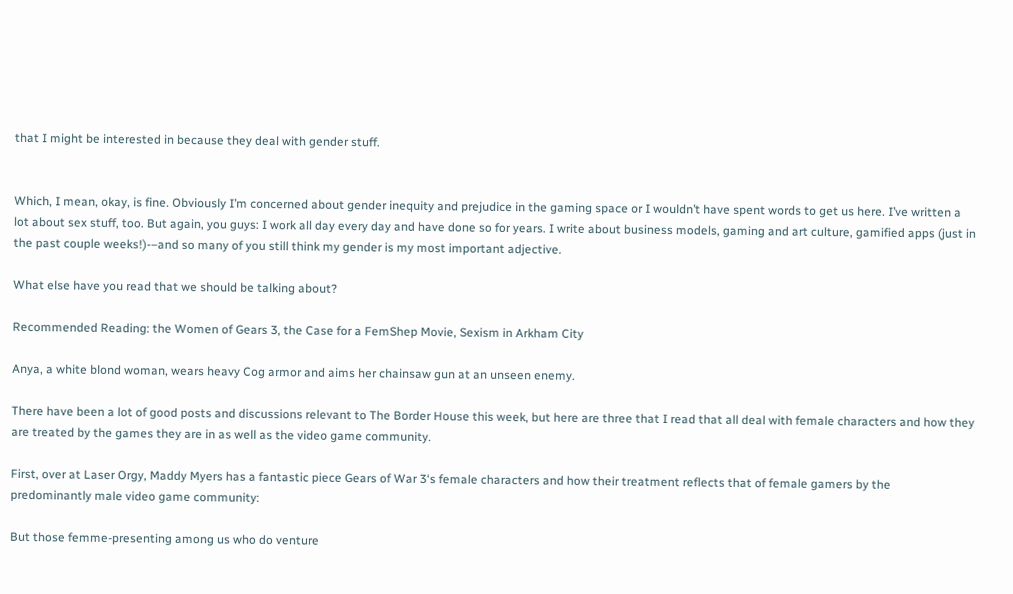that I might be interested in because they deal with gender stuff.


Which, I mean, okay, is fine. Obviously I’m concerned about gender inequity and prejudice in the gaming space or I wouldn’t have spent words to get us here. I’ve written a lot about sex stuff, too. But again, you guys: I work all day every day and have done so for years. I write about business models, gaming and art culture, gamified apps (just in the past couple weeks!)-–and so many of you still think my gender is my most important adjective.

What else have you read that we should be talking about?

Recommended Reading: the Women of Gears 3, the Case for a FemShep Movie, Sexism in Arkham City

Anya, a white blond woman, wears heavy Cog armor and aims her chainsaw gun at an unseen enemy.

There have been a lot of good posts and discussions relevant to The Border House this week, but here are three that I read that all deal with female characters and how they are treated by the games they are in as well as the video game community.

First, over at Laser Orgy, Maddy Myers has a fantastic piece Gears of War 3‘s female characters and how their treatment reflects that of female gamers by the predominantly male video game community:

But those femme-presenting among us who do venture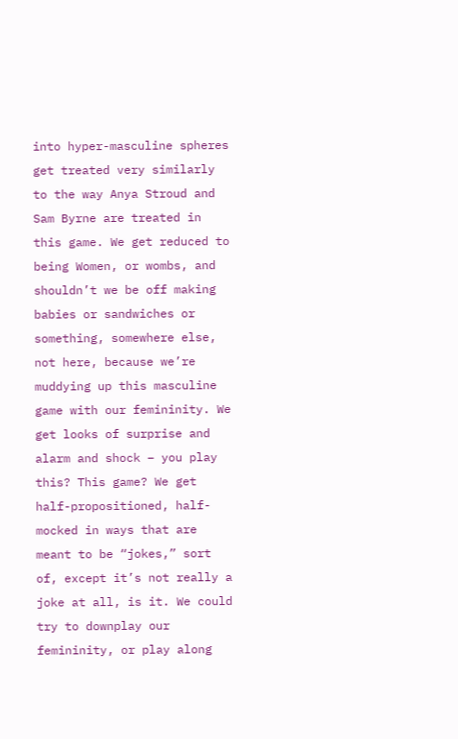into hyper-masculine spheres get treated very similarly to the way Anya Stroud and Sam Byrne are treated in this game. We get reduced to being Women, or wombs, and shouldn’t we be off making babies or sandwiches or something, somewhere else, not here, because we’re muddying up this masculine game with our femininity. We get looks of surprise and alarm and shock – you play this? This game? We get half-propositioned, half-mocked in ways that are meant to be “jokes,” sort of, except it’s not really a joke at all, is it. We could try to downplay our femininity, or play along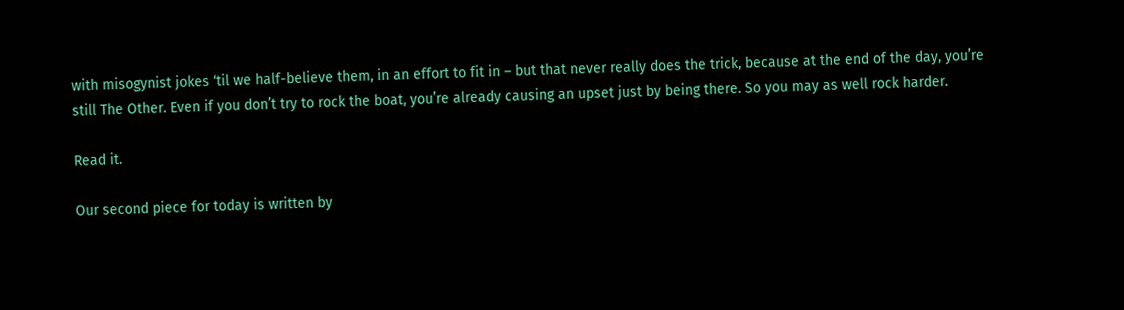with misogynist jokes ‘til we half-believe them, in an effort to fit in – but that never really does the trick, because at the end of the day, you’re still The Other. Even if you don’t try to rock the boat, you’re already causing an upset just by being there. So you may as well rock harder.

Read it.

Our second piece for today is written by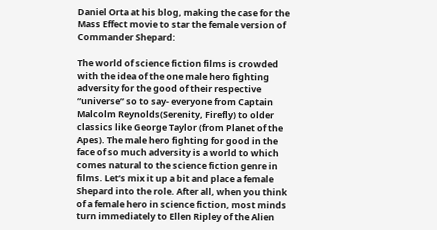Daniel Orta at his blog, making the case for the Mass Effect movie to star the female version of Commander Shepard:

The world of science fiction films is crowded with the idea of the one male hero fighting adversity for the good of their respective “universe” so to say- everyone from Captain Malcolm Reynolds(Serenity, Firefly) to older classics like George Taylor (from Planet of the Apes). The male hero fighting for good in the face of so much adversity is a world to which comes natural to the science fiction genre in films. Let’s mix it up a bit and place a female Shepard into the role. After all, when you think of a female hero in science fiction, most minds turn immediately to Ellen Ripley of the Alien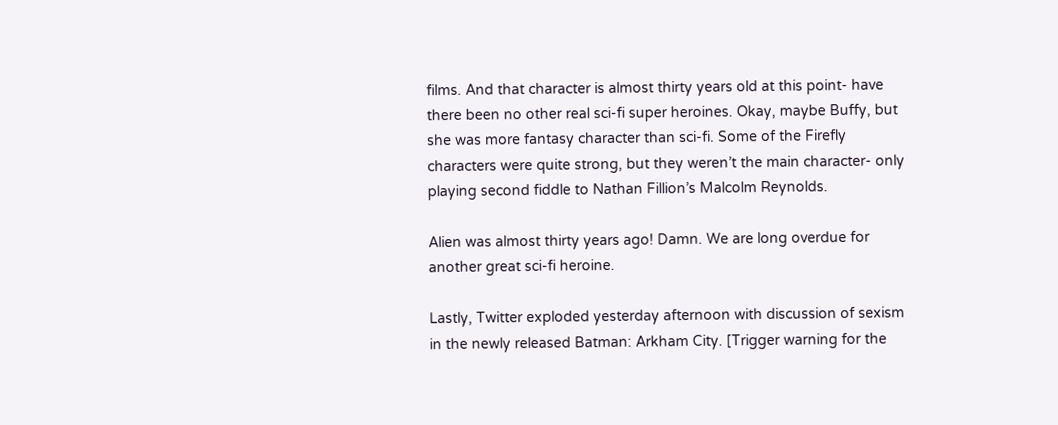films. And that character is almost thirty years old at this point- have there been no other real sci-fi super heroines. Okay, maybe Buffy, but she was more fantasy character than sci-fi. Some of the Firefly characters were quite strong, but they weren’t the main character- only playing second fiddle to Nathan Fillion’s Malcolm Reynolds.

Alien was almost thirty years ago! Damn. We are long overdue for another great sci-fi heroine.

Lastly, Twitter exploded yesterday afternoon with discussion of sexism in the newly released Batman: Arkham City. [Trigger warning for the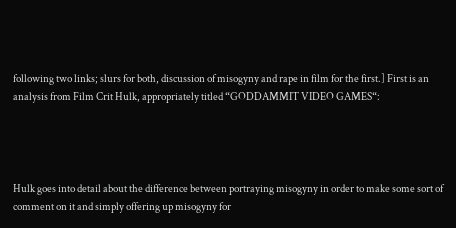following two links; slurs for both, discussion of misogyny and rape in film for the first.] First is an analysis from Film Crit Hulk, appropriately titled “GODDAMMIT VIDEO GAMES“:




Hulk goes into detail about the difference between portraying misogyny in order to make some sort of comment on it and simply offering up misogyny for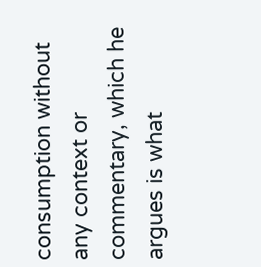consumption without any context or commentary, which he argues is what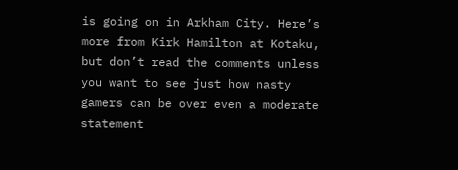is going on in Arkham City. Here’s more from Kirk Hamilton at Kotaku, but don’t read the comments unless you want to see just how nasty gamers can be over even a moderate statement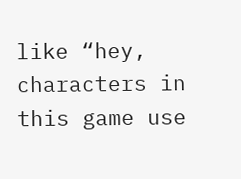like “hey, characters in this game use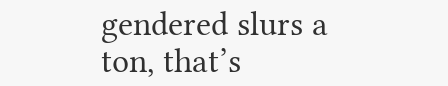gendered slurs a ton, that’s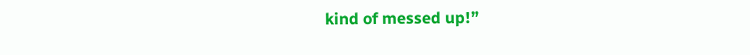kind of messed up!”